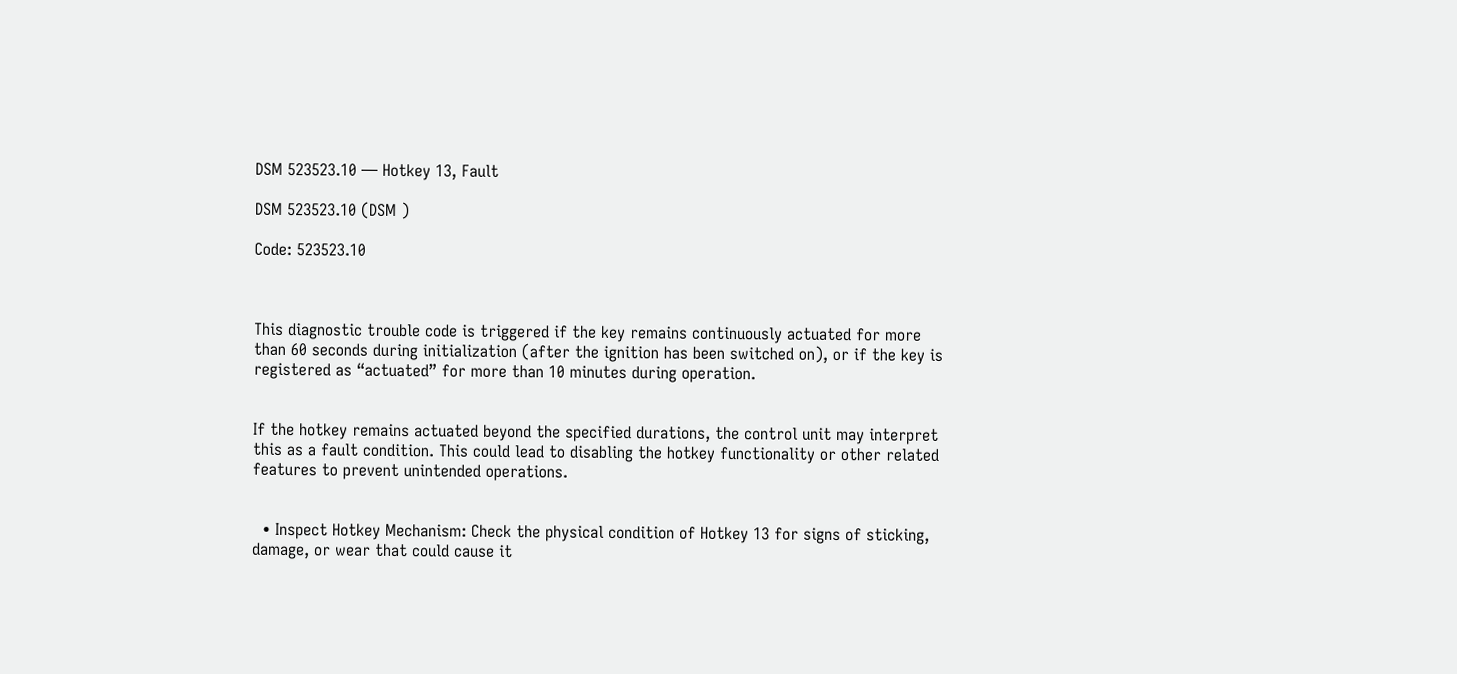DSM 523523.10 — Hotkey 13, Fault

DSM 523523.10 (DSM )

Code: 523523.10



This diagnostic trouble code is triggered if the key remains continuously actuated for more than 60 seconds during initialization (after the ignition has been switched on), or if the key is registered as “actuated” for more than 10 minutes during operation.


If the hotkey remains actuated beyond the specified durations, the control unit may interpret this as a fault condition. This could lead to disabling the hotkey functionality or other related features to prevent unintended operations.


  • Inspect Hotkey Mechanism: Check the physical condition of Hotkey 13 for signs of sticking, damage, or wear that could cause it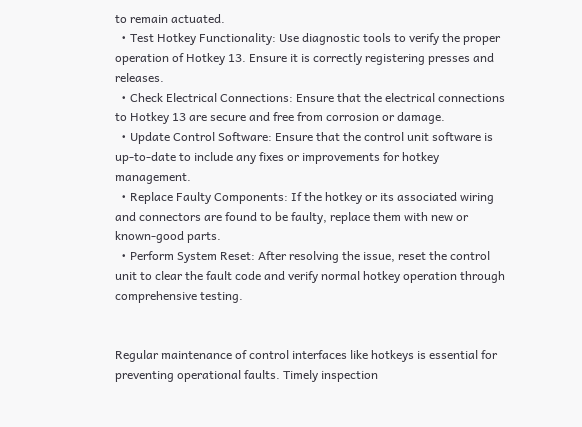to remain actuated.
  • Test Hotkey Functionality: Use diagnostic tools to verify the proper operation of Hotkey 13. Ensure it is correctly registering presses and releases.
  • Check Electrical Connections: Ensure that the electrical connections to Hotkey 13 are secure and free from corrosion or damage.
  • Update Control Software: Ensure that the control unit software is up-to-date to include any fixes or improvements for hotkey management.
  • Replace Faulty Components: If the hotkey or its associated wiring and connectors are found to be faulty, replace them with new or known-good parts.
  • Perform System Reset: After resolving the issue, reset the control unit to clear the fault code and verify normal hotkey operation through comprehensive testing.


Regular maintenance of control interfaces like hotkeys is essential for preventing operational faults. Timely inspection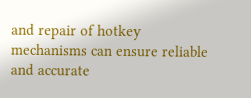and repair of hotkey mechanisms can ensure reliable and accurate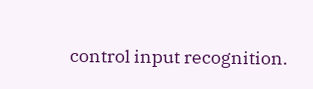control input recognition.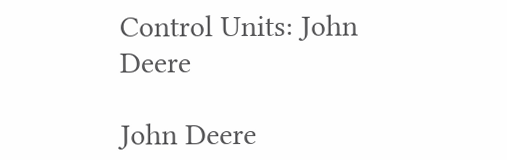Control Units: John Deere

John Deere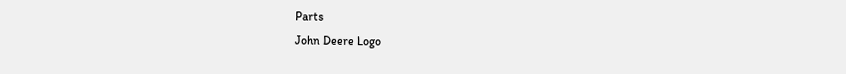Parts
John Deere Logo